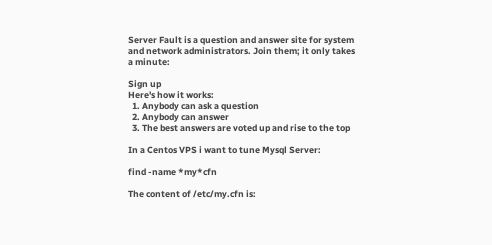Server Fault is a question and answer site for system and network administrators. Join them; it only takes a minute:

Sign up
Here's how it works:
  1. Anybody can ask a question
  2. Anybody can answer
  3. The best answers are voted up and rise to the top

In a Centos VPS i want to tune Mysql Server:

find -name *my*cfn

The content of /etc/my.cfn is: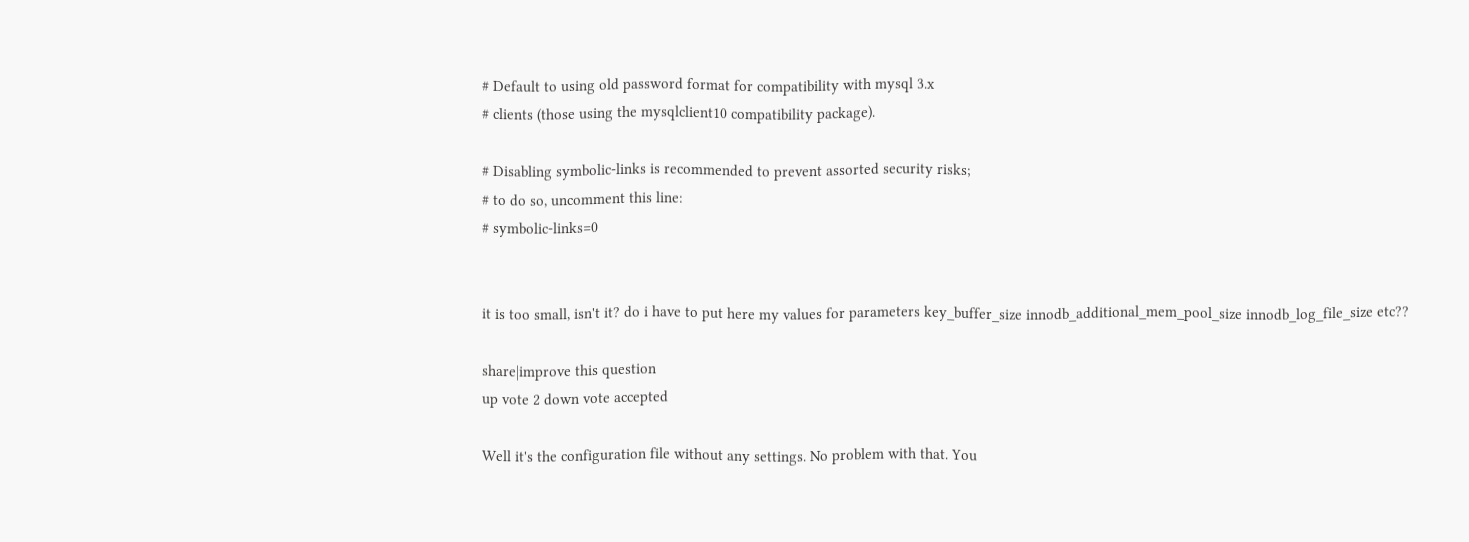# Default to using old password format for compatibility with mysql 3.x
# clients (those using the mysqlclient10 compatibility package).

# Disabling symbolic-links is recommended to prevent assorted security risks;
# to do so, uncomment this line:
# symbolic-links=0


it is too small, isn't it? do i have to put here my values for parameters key_buffer_size innodb_additional_mem_pool_size innodb_log_file_size etc??

share|improve this question
up vote 2 down vote accepted

Well it's the configuration file without any settings. No problem with that. You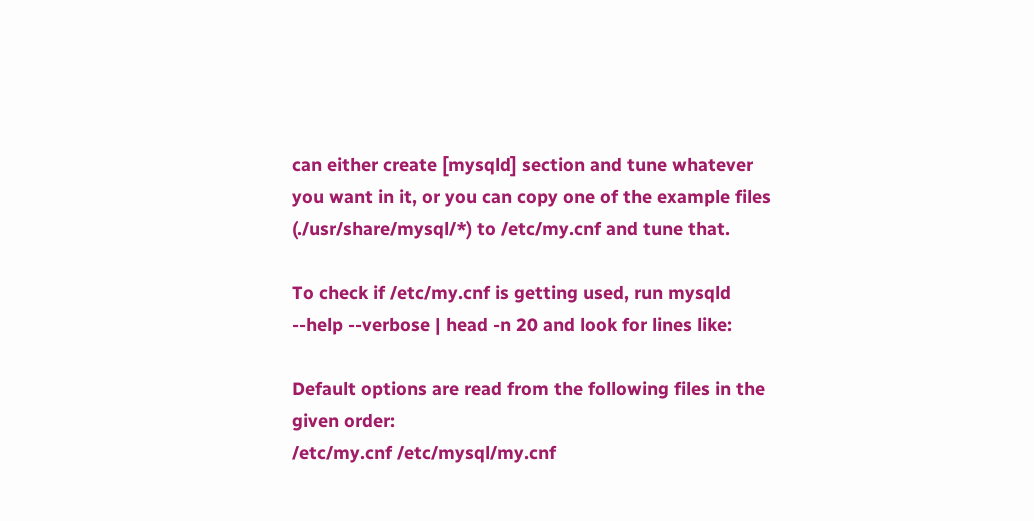can either create [mysqld] section and tune whatever you want in it, or you can copy one of the example files (./usr/share/mysql/*) to /etc/my.cnf and tune that.

To check if /etc/my.cnf is getting used, run mysqld --help --verbose | head -n 20 and look for lines like:

Default options are read from the following files in the given order:
/etc/my.cnf /etc/mysql/my.cnf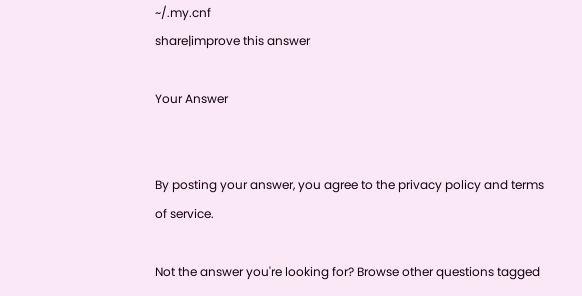~/.my.cnf
share|improve this answer

Your Answer


By posting your answer, you agree to the privacy policy and terms of service.

Not the answer you're looking for? Browse other questions tagged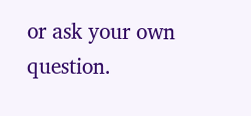or ask your own question.